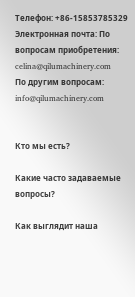Телефон: +86-15853785329 Электронная почта: По вопросам приобретения: celina@qilumachinery.com
По другим вопросам: info@qilumachinery.com


Кто мы есть?

Какие часто задаваемые вопросы?

Как выглядит наша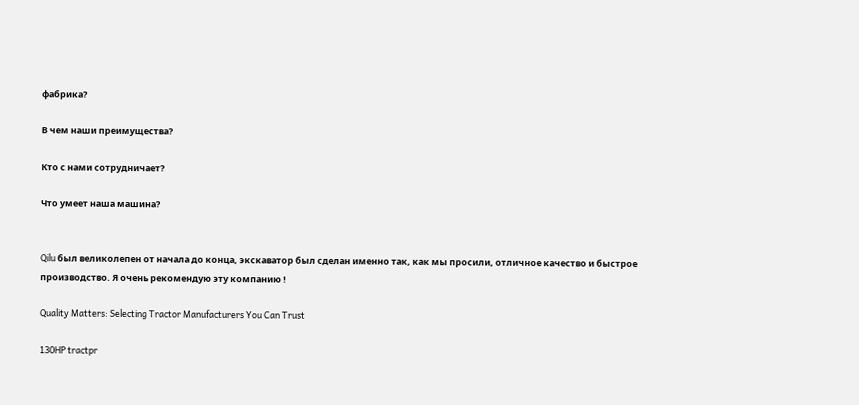фабрика?

В чем наши преимущества?

Кто с нами сотрудничает?

Что умеет наша машина?


Qilu был великолепен от начала до конца, экскаватор был сделан именно так, как мы просили, отличное качество и быстрое производство. Я очень рекомендую эту компанию !

Quality Matters: Selecting Tractor Manufacturers You Can Trust

130HP tractpr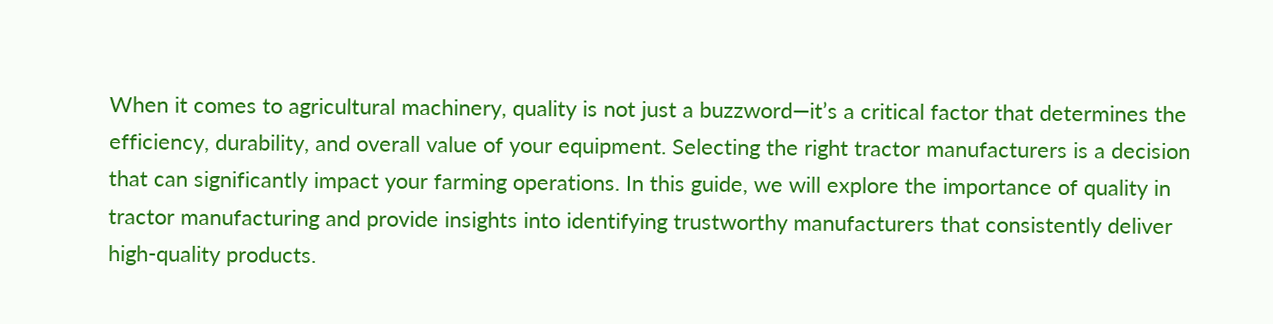When it comes to agricultural machinery, quality is not just a buzzword—it’s a critical factor that determines the efficiency, durability, and overall value of your equipment. Selecting the right tractor manufacturers is a decision that can significantly impact your farming operations. In this guide, we will explore the importance of quality in tractor manufacturing and provide insights into identifying trustworthy manufacturers that consistently deliver high-quality products.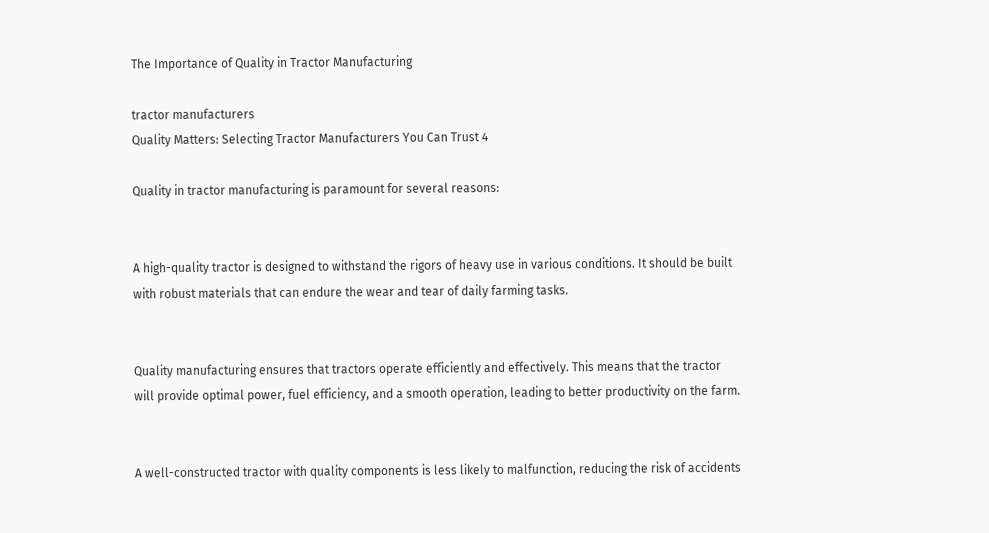The Importance of Quality in Tractor Manufacturing

tractor manufacturers
Quality Matters: Selecting Tractor Manufacturers You Can Trust 4

Quality in tractor manufacturing is paramount for several reasons:


A high-quality tractor is designed to withstand the rigors of heavy use in various conditions. It should be built with robust materials that can endure the wear and tear of daily farming tasks.


Quality manufacturing ensures that tractors operate efficiently and effectively. This means that the tractor will provide optimal power, fuel efficiency, and a smooth operation, leading to better productivity on the farm.


A well-constructed tractor with quality components is less likely to malfunction, reducing the risk of accidents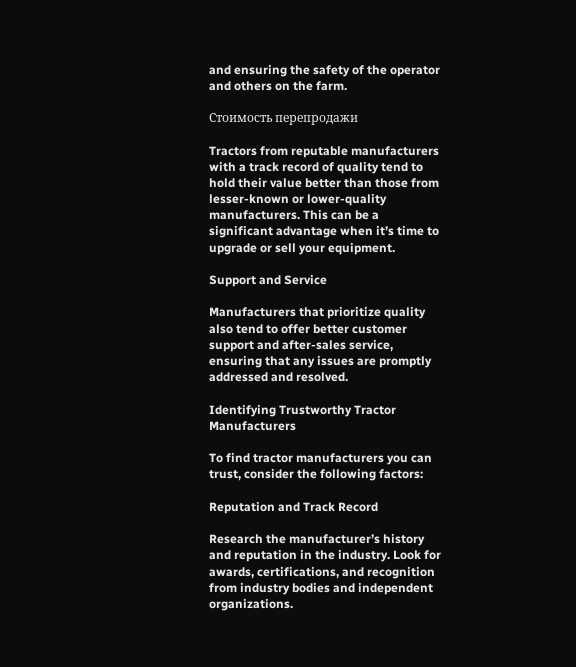and ensuring the safety of the operator and others on the farm.

Стоимость перепродажи

Tractors from reputable manufacturers with a track record of quality tend to hold their value better than those from lesser-known or lower-quality manufacturers. This can be a significant advantage when it’s time to upgrade or sell your equipment.

Support and Service

Manufacturers that prioritize quality also tend to offer better customer support and after-sales service, ensuring that any issues are promptly addressed and resolved.

Identifying Trustworthy Tractor Manufacturers

To find tractor manufacturers you can trust, consider the following factors:

Reputation and Track Record

Research the manufacturer’s history and reputation in the industry. Look for awards, certifications, and recognition from industry bodies and independent organizations.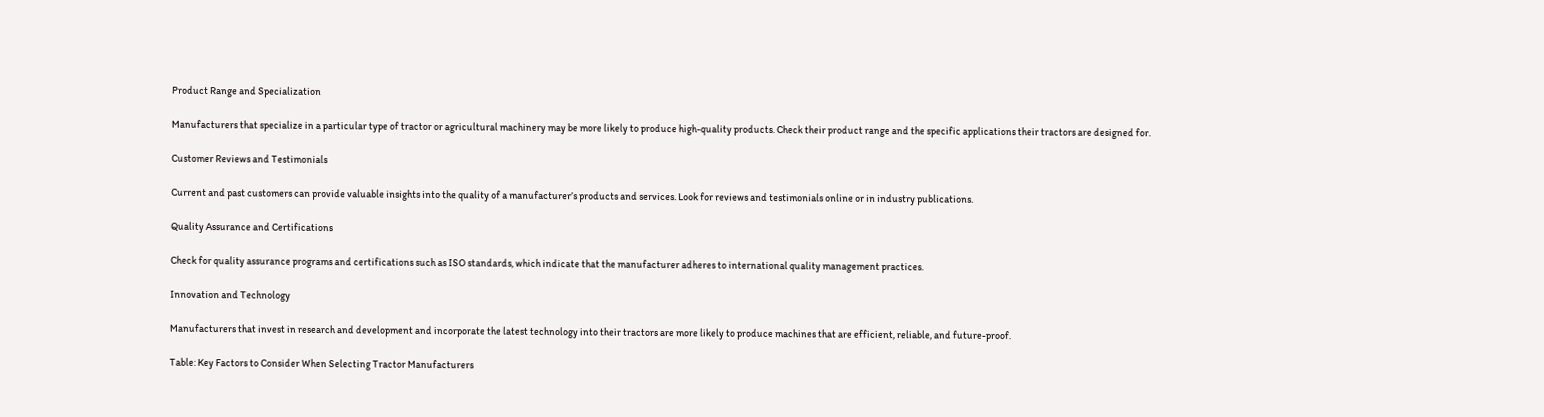Product Range and Specialization

Manufacturers that specialize in a particular type of tractor or agricultural machinery may be more likely to produce high-quality products. Check their product range and the specific applications their tractors are designed for.

Customer Reviews and Testimonials

Current and past customers can provide valuable insights into the quality of a manufacturer’s products and services. Look for reviews and testimonials online or in industry publications.

Quality Assurance and Certifications

Check for quality assurance programs and certifications such as ISO standards, which indicate that the manufacturer adheres to international quality management practices.

Innovation and Technology

Manufacturers that invest in research and development and incorporate the latest technology into their tractors are more likely to produce machines that are efficient, reliable, and future-proof.

Table: Key Factors to Consider When Selecting Tractor Manufacturers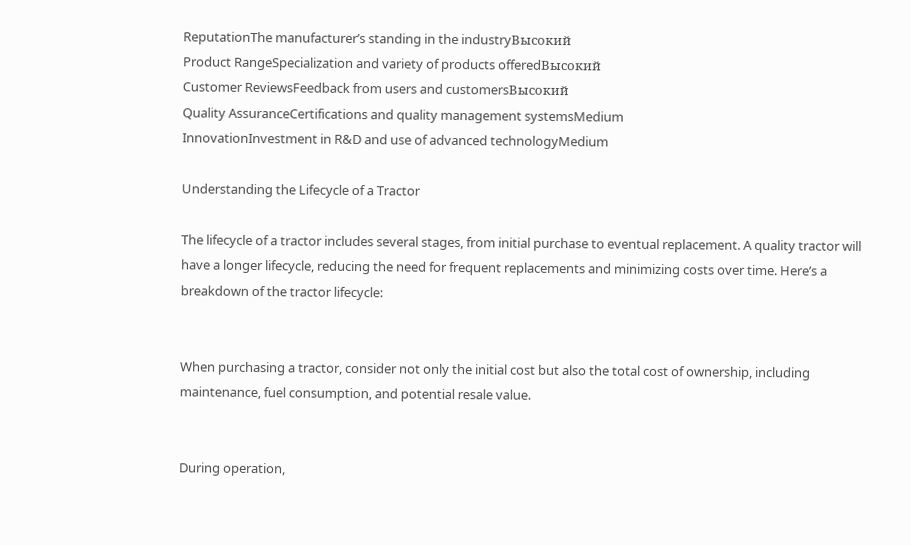ReputationThe manufacturer’s standing in the industryВысокий
Product RangeSpecialization and variety of products offeredВысокий
Customer ReviewsFeedback from users and customersВысокий
Quality AssuranceCertifications and quality management systemsMedium
InnovationInvestment in R&D and use of advanced technologyMedium

Understanding the Lifecycle of a Tractor

The lifecycle of a tractor includes several stages, from initial purchase to eventual replacement. A quality tractor will have a longer lifecycle, reducing the need for frequent replacements and minimizing costs over time. Here’s a breakdown of the tractor lifecycle:


When purchasing a tractor, consider not only the initial cost but also the total cost of ownership, including maintenance, fuel consumption, and potential resale value.


During operation,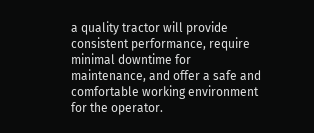a quality tractor will provide consistent performance, require minimal downtime for maintenance, and offer a safe and comfortable working environment for the operator.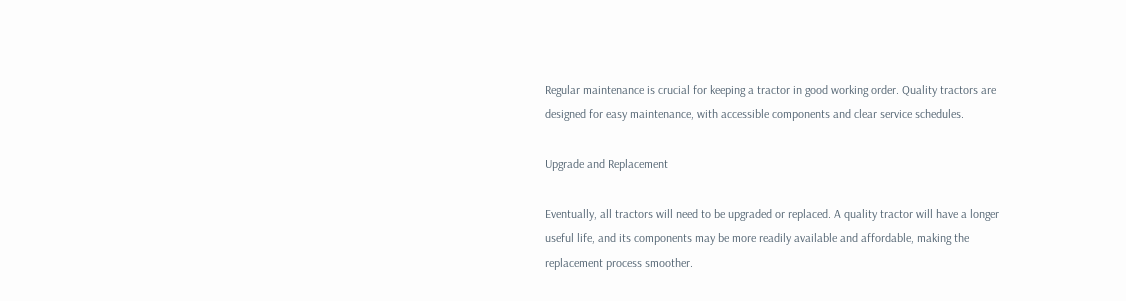Regular maintenance is crucial for keeping a tractor in good working order. Quality tractors are designed for easy maintenance, with accessible components and clear service schedules.

Upgrade and Replacement

Eventually, all tractors will need to be upgraded or replaced. A quality tractor will have a longer useful life, and its components may be more readily available and affordable, making the replacement process smoother.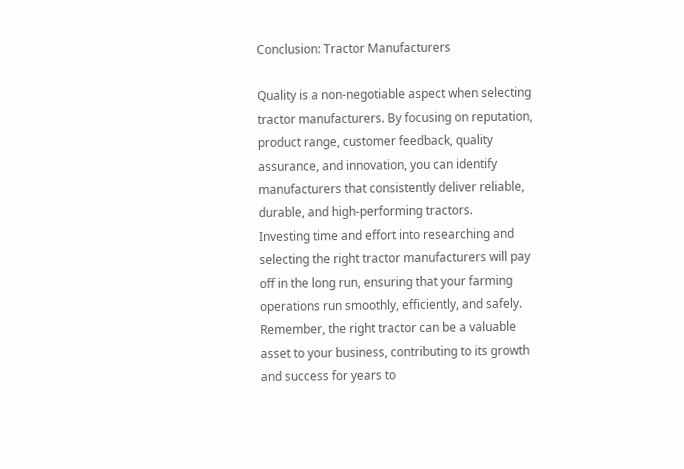Conclusion: Tractor Manufacturers

Quality is a non-negotiable aspect when selecting tractor manufacturers. By focusing on reputation, product range, customer feedback, quality assurance, and innovation, you can identify manufacturers that consistently deliver reliable, durable, and high-performing tractors.
Investing time and effort into researching and selecting the right tractor manufacturers will pay off in the long run, ensuring that your farming operations run smoothly, efficiently, and safely. Remember, the right tractor can be a valuable asset to your business, contributing to its growth and success for years to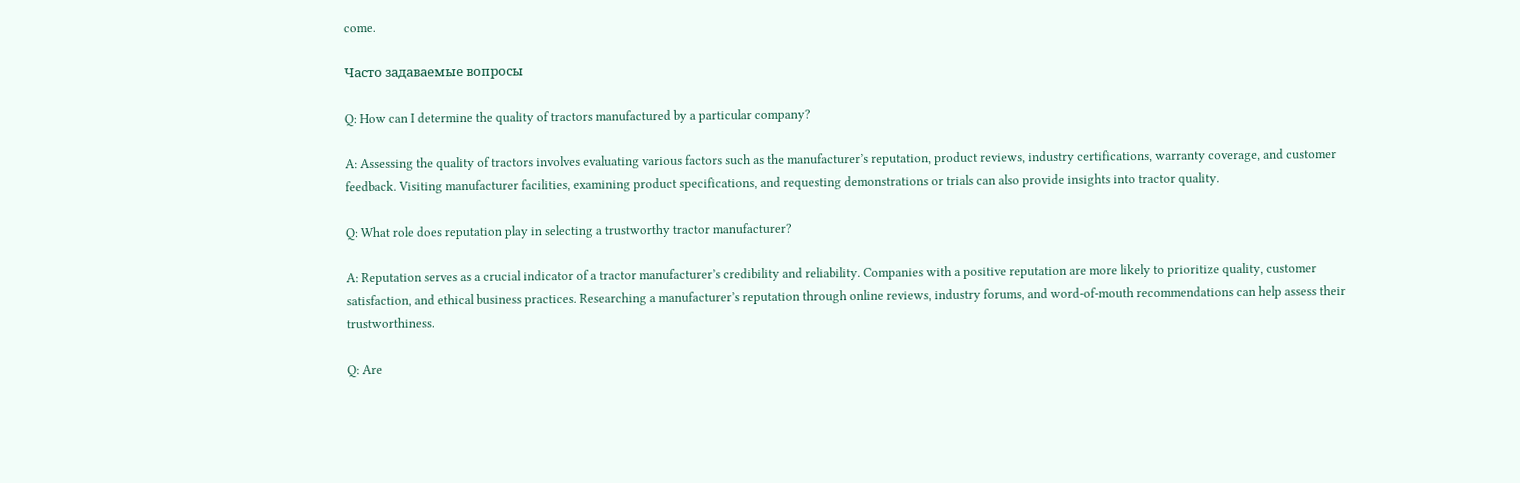come.

Часто задаваемые вопросы

Q: How can I determine the quality of tractors manufactured by a particular company?

A: Assessing the quality of tractors involves evaluating various factors such as the manufacturer’s reputation, product reviews, industry certifications, warranty coverage, and customer feedback. Visiting manufacturer facilities, examining product specifications, and requesting demonstrations or trials can also provide insights into tractor quality.

Q: What role does reputation play in selecting a trustworthy tractor manufacturer?

A: Reputation serves as a crucial indicator of a tractor manufacturer’s credibility and reliability. Companies with a positive reputation are more likely to prioritize quality, customer satisfaction, and ethical business practices. Researching a manufacturer’s reputation through online reviews, industry forums, and word-of-mouth recommendations can help assess their trustworthiness.

Q: Are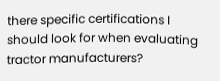there specific certifications I should look for when evaluating tractor manufacturers?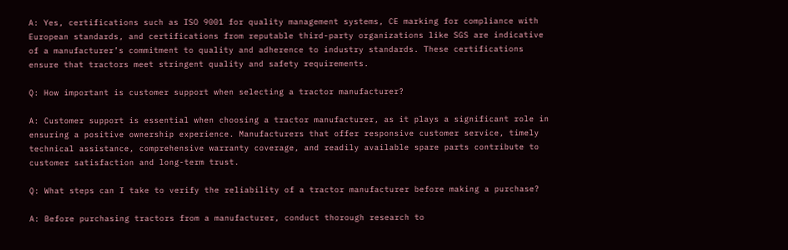A: Yes, certifications such as ISO 9001 for quality management systems, CE marking for compliance with European standards, and certifications from reputable third-party organizations like SGS are indicative of a manufacturer’s commitment to quality and adherence to industry standards. These certifications ensure that tractors meet stringent quality and safety requirements.

Q: How important is customer support when selecting a tractor manufacturer?

A: Customer support is essential when choosing a tractor manufacturer, as it plays a significant role in ensuring a positive ownership experience. Manufacturers that offer responsive customer service, timely technical assistance, comprehensive warranty coverage, and readily available spare parts contribute to customer satisfaction and long-term trust.

Q: What steps can I take to verify the reliability of a tractor manufacturer before making a purchase?

A: Before purchasing tractors from a manufacturer, conduct thorough research to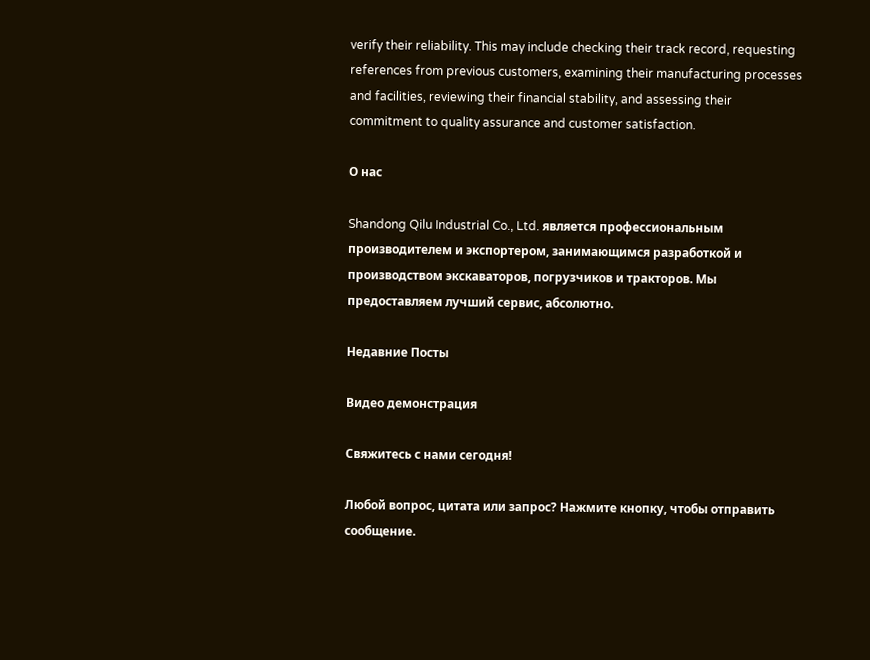verify their reliability. This may include checking their track record, requesting references from previous customers, examining their manufacturing processes and facilities, reviewing their financial stability, and assessing their commitment to quality assurance and customer satisfaction.

О нас

Shandong Qilu Industrial Co., Ltd. является профессиональным производителем и экспортером, занимающимся разработкой и производством экскаваторов, погрузчиков и тракторов. Мы предоставляем лучший сервис, абсолютно.

Недавние Посты

Видео демонстрация

Свяжитесь с нами сегодня!

Любой вопрос, цитата или запрос? Нажмите кнопку, чтобы отправить сообщение.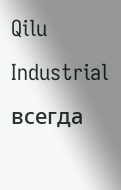Qilu Industrial всегда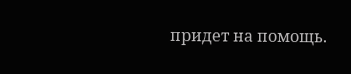придет на помощь.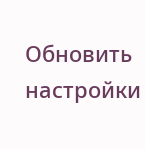Обновить настройки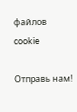файлов cookie

Отправь нам!